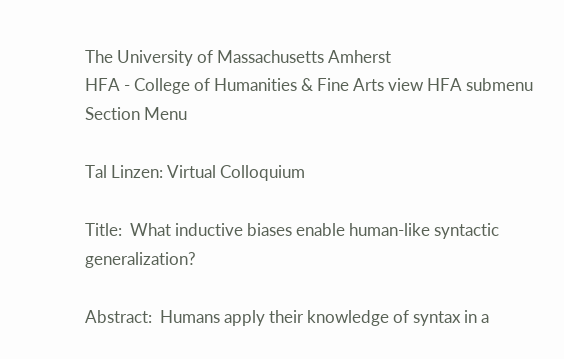The University of Massachusetts Amherst
HFA - College of Humanities & Fine Arts view HFA submenu
Section Menu

Tal Linzen: Virtual Colloquium

Title:  What inductive biases enable human-like syntactic generalization?

Abstract:  Humans apply their knowledge of syntax in a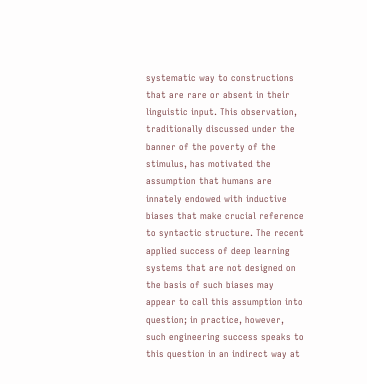systematic way to constructions that are rare or absent in their linguistic input. This observation, traditionally discussed under the banner of the poverty of the stimulus, has motivated the assumption that humans are innately endowed with inductive biases that make crucial reference to syntactic structure. The recent applied success of deep learning systems that are not designed on the basis of such biases may appear to call this assumption into question; in practice, however, such engineering success speaks to this question in an indirect way at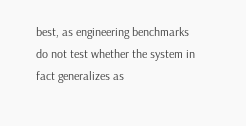best, as engineering benchmarks do not test whether the system in fact generalizes as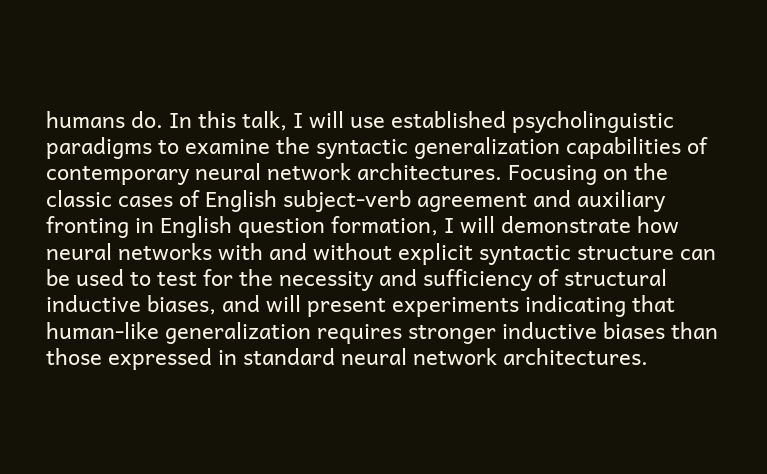humans do. In this talk, I will use established psycholinguistic paradigms to examine the syntactic generalization capabilities of contemporary neural network architectures. Focusing on the classic cases of English subject-verb agreement and auxiliary fronting in English question formation, I will demonstrate how neural networks with and without explicit syntactic structure can be used to test for the necessity and sufficiency of structural inductive biases, and will present experiments indicating that human-like generalization requires stronger inductive biases than those expressed in standard neural network architectures.